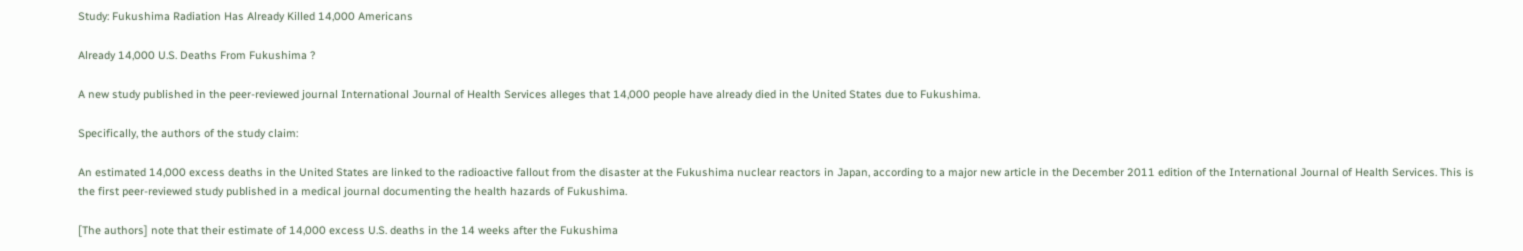Study: Fukushima Radiation Has Already Killed 14,000 Americans

Already 14,000 U.S. Deaths From Fukushima ?

A new study published in the peer-reviewed journal International Journal of Health Services alleges that 14,000 people have already died in the United States due to Fukushima.

Specifically, the authors of the study claim:

An estimated 14,000 excess deaths in the United States are linked to the radioactive fallout from the disaster at the Fukushima nuclear reactors in Japan, according to a major new article in the December 2011 edition of the International Journal of Health Services. This is the first peer-reviewed study published in a medical journal documenting the health hazards of Fukushima.

[The authors] note that their estimate of 14,000 excess U.S. deaths in the 14 weeks after the Fukushima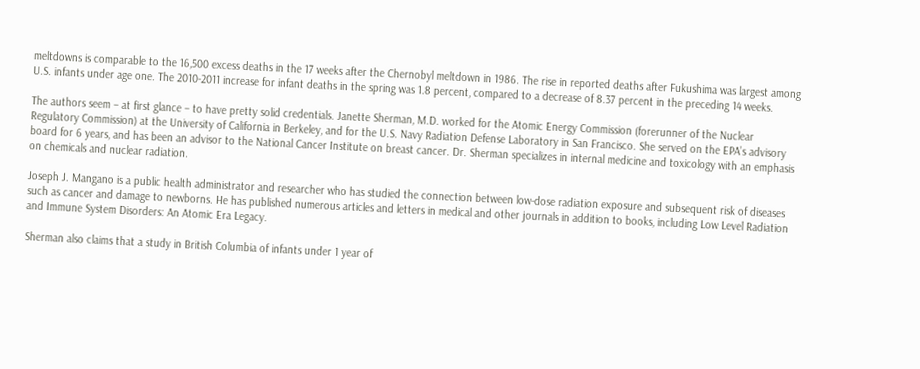meltdowns is comparable to the 16,500 excess deaths in the 17 weeks after the Chernobyl meltdown in 1986. The rise in reported deaths after Fukushima was largest among U.S. infants under age one. The 2010-2011 increase for infant deaths in the spring was 1.8 percent, compared to a decrease of 8.37 percent in the preceding 14 weeks.

The authors seem – at first glance – to have pretty solid credentials. Janette Sherman, M.D. worked for the Atomic Energy Commission (forerunner of the Nuclear Regulatory Commission) at the University of California in Berkeley, and for the U.S. Navy Radiation Defense Laboratory in San Francisco. She served on the EPA’s advisory board for 6 years, and has been an advisor to the National Cancer Institute on breast cancer. Dr. Sherman specializes in internal medicine and toxicology with an emphasis on chemicals and nuclear radiation.

Joseph J. Mangano is a public health administrator and researcher who has studied the connection between low-dose radiation exposure and subsequent risk of diseases such as cancer and damage to newborns. He has published numerous articles and letters in medical and other journals in addition to books, including Low Level Radiation and Immune System Disorders: An Atomic Era Legacy.

Sherman also claims that a study in British Columbia of infants under 1 year of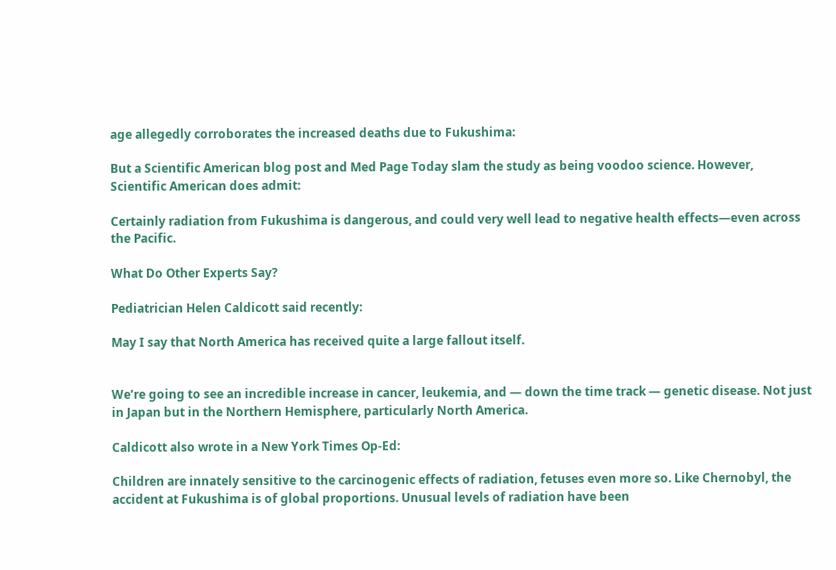age allegedly corroborates the increased deaths due to Fukushima:

But a Scientific American blog post and Med Page Today slam the study as being voodoo science. However, Scientific American does admit:

Certainly radiation from Fukushima is dangerous, and could very well lead to negative health effects—even across the Pacific.

What Do Other Experts Say?

Pediatrician Helen Caldicott said recently:

May I say that North America has received quite a large fallout itself.


We’re going to see an incredible increase in cancer, leukemia, and — down the time track — genetic disease. Not just in Japan but in the Northern Hemisphere, particularly North America.

Caldicott also wrote in a New York Times Op-Ed:

Children are innately sensitive to the carcinogenic effects of radiation, fetuses even more so. Like Chernobyl, the accident at Fukushima is of global proportions. Unusual levels of radiation have been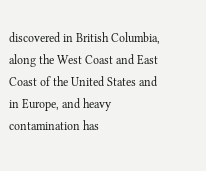discovered in British Columbia, along the West Coast and East Coast of the United States and in Europe, and heavy contamination has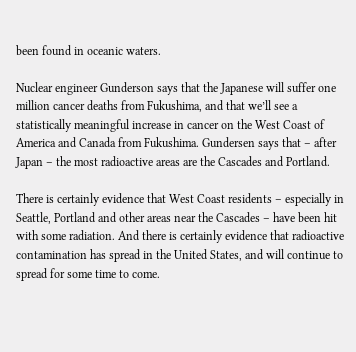been found in oceanic waters.

Nuclear engineer Gunderson says that the Japanese will suffer one million cancer deaths from Fukushima, and that we’ll see a statistically meaningful increase in cancer on the West Coast of America and Canada from Fukushima. Gundersen says that – after Japan – the most radioactive areas are the Cascades and Portland.

There is certainly evidence that West Coast residents – especially in Seattle, Portland and other areas near the Cascades – have been hit with some radiation. And there is certainly evidence that radioactive contamination has spread in the United States, and will continue to spread for some time to come.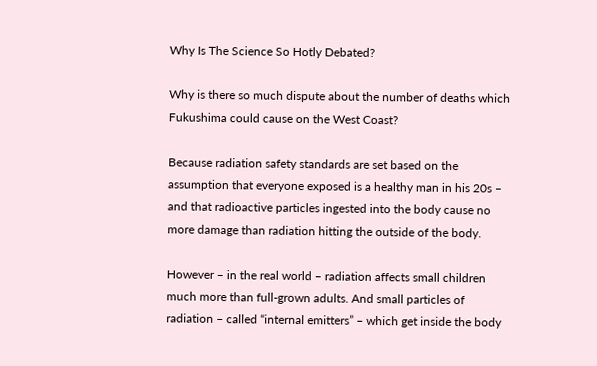Why Is The Science So Hotly Debated?

Why is there so much dispute about the number of deaths which Fukushima could cause on the West Coast?

Because radiation safety standards are set based on the assumption that everyone exposed is a healthy man in his 20s – and that radioactive particles ingested into the body cause no more damage than radiation hitting the outside of the body.

However – in the real world – radiation affects small children much more than full-grown adults. And small particles of radiation – called “internal emitters” – which get inside the body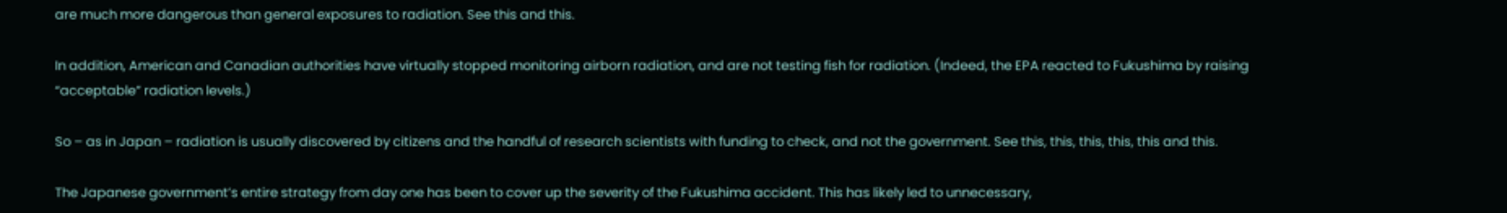are much more dangerous than general exposures to radiation. See this and this.

In addition, American and Canadian authorities have virtually stopped monitoring airborn radiation, and are not testing fish for radiation. (Indeed, the EPA reacted to Fukushima by raising “acceptable” radiation levels.)

So – as in Japan – radiation is usually discovered by citizens and the handful of research scientists with funding to check, and not the government. See this, this, this, this, this and this.

The Japanese government’s entire strategy from day one has been to cover up the severity of the Fukushima accident. This has likely led to unnecessary,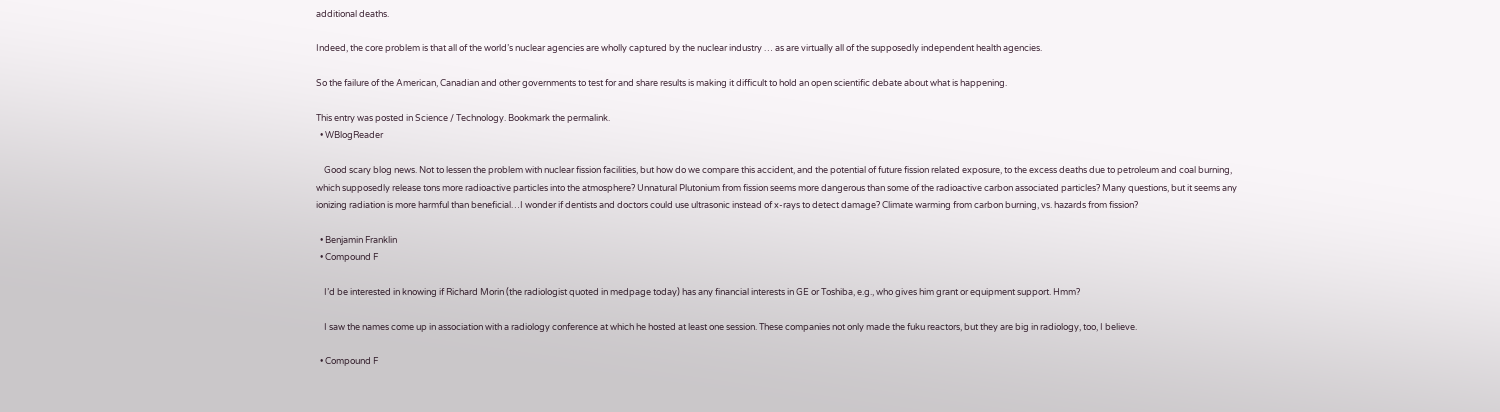additional deaths.

Indeed, the core problem is that all of the world’s nuclear agencies are wholly captured by the nuclear industry … as are virtually all of the supposedly independent health agencies.

So the failure of the American, Canadian and other governments to test for and share results is making it difficult to hold an open scientific debate about what is happening.

This entry was posted in Science / Technology. Bookmark the permalink.
  • WBlogReader

    Good scary blog news. Not to lessen the problem with nuclear fission facilities, but how do we compare this accident, and the potential of future fission related exposure, to the excess deaths due to petroleum and coal burning, which supposedly release tons more radioactive particles into the atmosphere? Unnatural Plutonium from fission seems more dangerous than some of the radioactive carbon associated particles? Many questions, but it seems any ionizing radiation is more harmful than beneficial…I wonder if dentists and doctors could use ultrasonic instead of x-rays to detect damage? Climate warming from carbon burning, vs. hazards from fission?

  • Benjamin Franklin
  • Compound F

    I’d be interested in knowing if Richard Morin (the radiologist quoted in medpage today) has any financial interests in GE or Toshiba, e.g., who gives him grant or equipment support. Hmm?

    I saw the names come up in association with a radiology conference at which he hosted at least one session. These companies not only made the fuku reactors, but they are big in radiology, too, I believe.

  • Compound F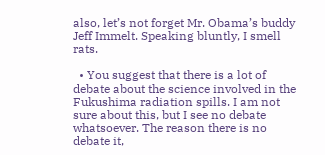also, let’s not forget Mr. Obama’s buddy Jeff Immelt. Speaking bluntly, I smell rats.

  • You suggest that there is a lot of debate about the science involved in the Fukushima radiation spills. I am not sure about this, but I see no debate whatsoever. The reason there is no debate it,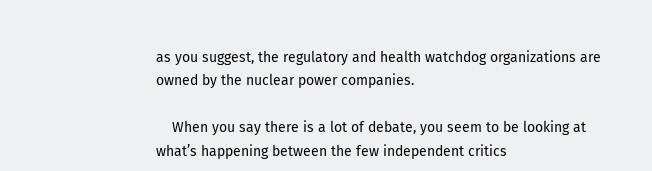as you suggest, the regulatory and health watchdog organizations are owned by the nuclear power companies.

    When you say there is a lot of debate, you seem to be looking at what’s happening between the few independent critics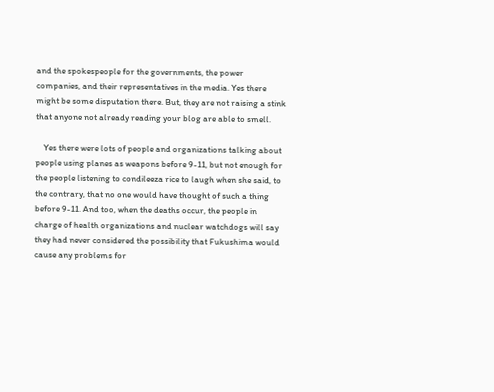and the spokespeople for the governments, the power companies, and their representatives in the media. Yes there might be some disputation there. But, they are not raising a stink that anyone not already reading your blog are able to smell.

    Yes there were lots of people and organizations talking about people using planes as weapons before 9-11, but not enough for the people listening to condileeza rice to laugh when she said, to the contrary, that no one would have thought of such a thing before 9-11. And too, when the deaths occur, the people in charge of health organizations and nuclear watchdogs will say they had never considered the possibility that Fukushima would cause any problems for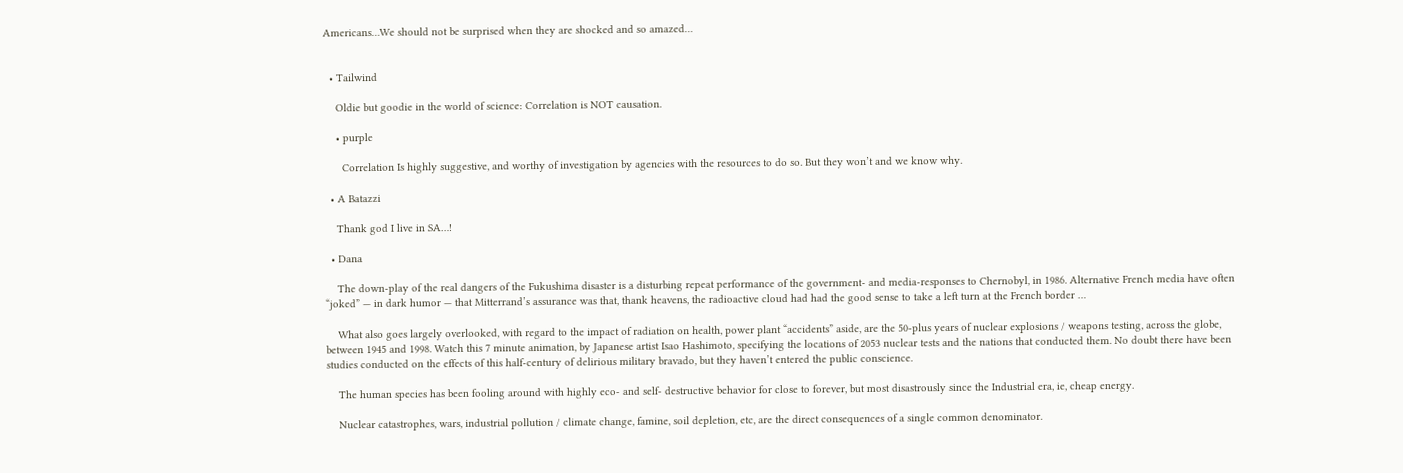Americans…We should not be surprised when they are shocked and so amazed…


  • Tailwind

    Oldie but goodie in the world of science: Correlation is NOT causation.

    • purple

      Correlation Is highly suggestive, and worthy of investigation by agencies with the resources to do so. But they won’t and we know why.

  • A Batazzi

    Thank god I live in SA…!

  • Dana

    The down-play of the real dangers of the Fukushima disaster is a disturbing repeat performance of the government- and media-responses to Chernobyl, in 1986. Alternative French media have often “joked” — in dark humor — that Mitterrand’s assurance was that, thank heavens, the radioactive cloud had had the good sense to take a left turn at the French border …

    What also goes largely overlooked, with regard to the impact of radiation on health, power plant “accidents” aside, are the 50-plus years of nuclear explosions / weapons testing, across the globe, between 1945 and 1998. Watch this 7 minute animation, by Japanese artist Isao Hashimoto, specifying the locations of 2053 nuclear tests and the nations that conducted them. No doubt there have been studies conducted on the effects of this half-century of delirious military bravado, but they haven’t entered the public conscience.

    The human species has been fooling around with highly eco- and self- destructive behavior for close to forever, but most disastrously since the Industrial era, ie, cheap energy.

    Nuclear catastrophes, wars, industrial pollution / climate change, famine, soil depletion, etc, are the direct consequences of a single common denominator.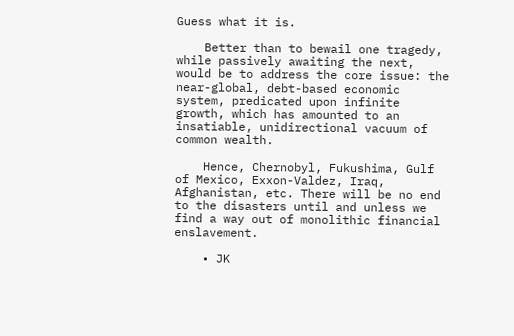Guess what it is.

    Better than to bewail one tragedy, while passively awaiting the next, would be to address the core issue: the near-global, debt-based economic system, predicated upon infinite growth, which has amounted to an insatiable, unidirectional vacuum of common wealth.

    Hence, Chernobyl, Fukushima, Gulf of Mexico, Exxon-Valdez, Iraq, Afghanistan, etc. There will be no end to the disasters until and unless we find a way out of monolithic financial enslavement.

    • JK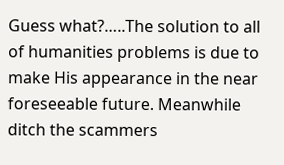Guess what?…..The solution to all of humanities problems is due to make His appearance in the near foreseeable future. Meanwhile ditch the scammers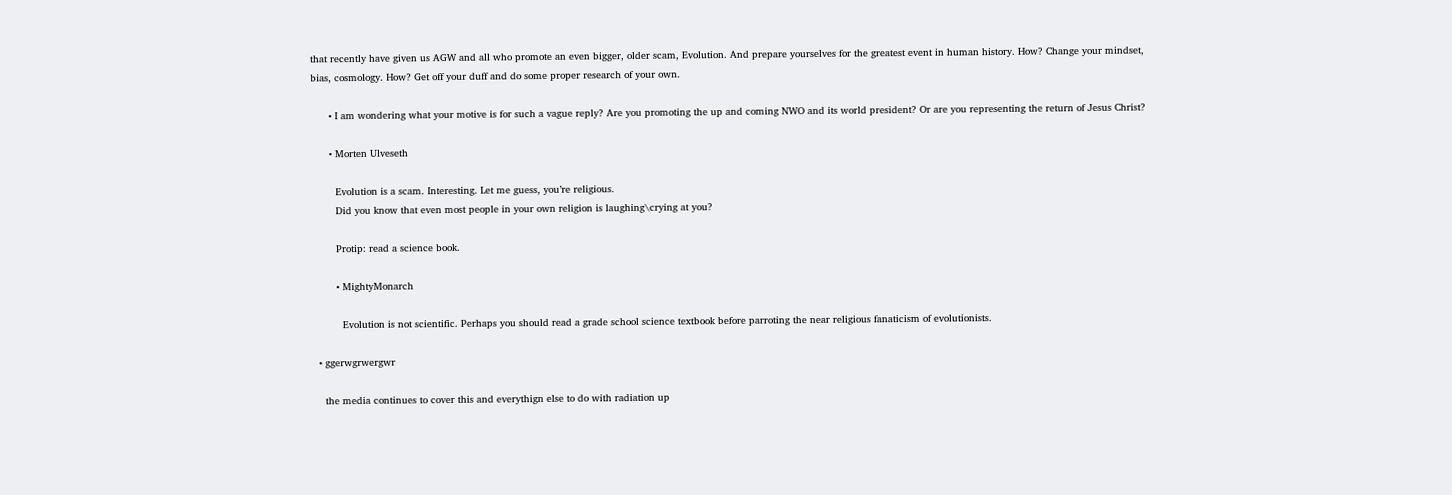that recently have given us AGW and all who promote an even bigger, older scam, Evolution. And prepare yourselves for the greatest event in human history. How? Change your mindset, bias, cosmology. How? Get off your duff and do some proper research of your own.

      • I am wondering what your motive is for such a vague reply? Are you promoting the up and coming NWO and its world president? Or are you representing the return of Jesus Christ?

      • Morten Ulveseth

        Evolution is a scam. Interesting. Let me guess, you’re religious.
        Did you know that even most people in your own religion is laughing\crying at you?

        Protip: read a science book.

        • MightyMonarch

          Evolution is not scientific. Perhaps you should read a grade school science textbook before parroting the near religious fanaticism of evolutionists.

  • ggerwgrwergwr

    the media continues to cover this and everythign else to do with radiation up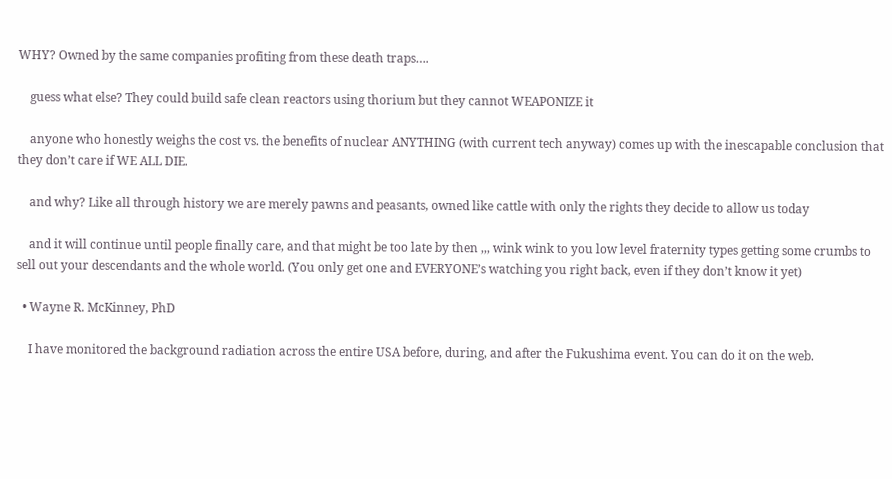WHY? Owned by the same companies profiting from these death traps….

    guess what else? They could build safe clean reactors using thorium but they cannot WEAPONIZE it

    anyone who honestly weighs the cost vs. the benefits of nuclear ANYTHING (with current tech anyway) comes up with the inescapable conclusion that they don’t care if WE ALL DIE.

    and why? Like all through history we are merely pawns and peasants, owned like cattle with only the rights they decide to allow us today

    and it will continue until people finally care, and that might be too late by then ,,, wink wink to you low level fraternity types getting some crumbs to sell out your descendants and the whole world. (You only get one and EVERYONE’s watching you right back, even if they don’t know it yet)

  • Wayne R. McKinney, PhD

    I have monitored the background radiation across the entire USA before, during, and after the Fukushima event. You can do it on the web.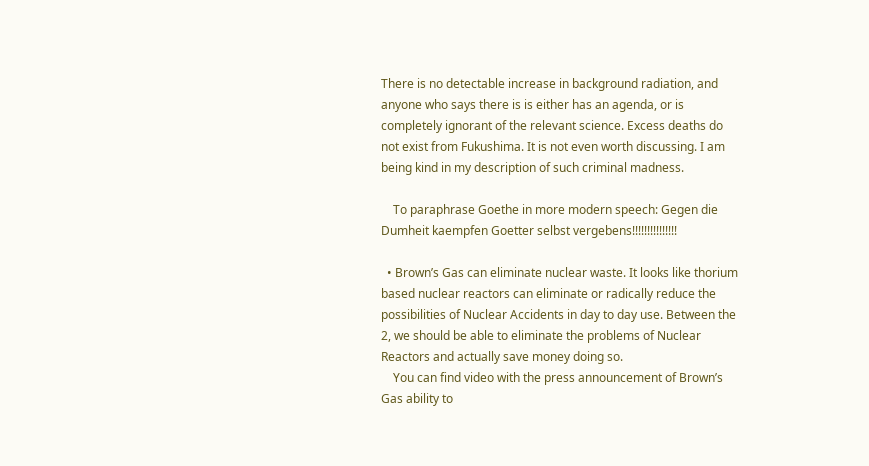There is no detectable increase in background radiation, and anyone who says there is is either has an agenda, or is completely ignorant of the relevant science. Excess deaths do not exist from Fukushima. It is not even worth discussing. I am being kind in my description of such criminal madness.

    To paraphrase Goethe in more modern speech: Gegen die Dumheit kaempfen Goetter selbst vergebens!!!!!!!!!!!!!!!

  • Brown’s Gas can eliminate nuclear waste. It looks like thorium based nuclear reactors can eliminate or radically reduce the possibilities of Nuclear Accidents in day to day use. Between the 2, we should be able to eliminate the problems of Nuclear Reactors and actually save money doing so.
    You can find video with the press announcement of Brown’s Gas ability to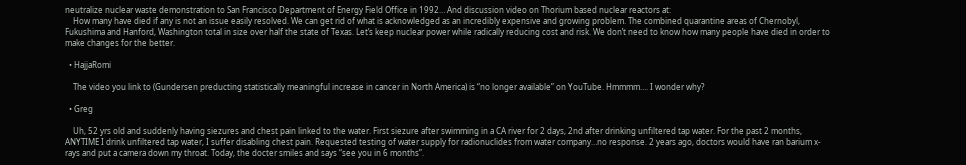neutralize nuclear waste demonstration to San Francisco Department of Energy Field Office in 1992… And discussion video on Thorium based nuclear reactors at:
    How many have died if any is not an issue easily resolved. We can get rid of what is acknowledged as an incredibly expensive and growing problem. The combined quarantine areas of Chernobyl, Fukushima and Hanford, Washington total in size over half the state of Texas. Let’s keep nuclear power while radically reducing cost and risk. We don’t need to know how many people have died in order to make changes for the better.

  • HajjaRomi

    The video you link to (Gundersen preducting statistically meaningful increase in cancer in North America) is “no longer available” on YouTube. Hmmmm…. I wonder why?

  • Greg

    Uh, 52 yrs old and suddenly having siezures and chest pain linked to the water. First siezure after swimming in a CA river for 2 days, 2nd after drinking unfiltered tap water. For the past 2 months, ANYTIME I drink unfiltered tap water, I suffer disabling chest pain. Requested testing of water supply for radionuclides from water company…no response. 2 years ago, doctors would have ran barium x-rays and put a camera down my throat. Today, the docter smiles and says “see you in 6 months”.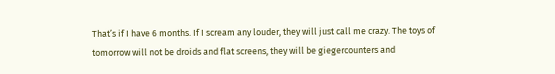That’s if I have 6 months. If I scream any louder, they will just call me crazy. The toys of tomorrow will not be droids and flat screens, they will be giegercounters and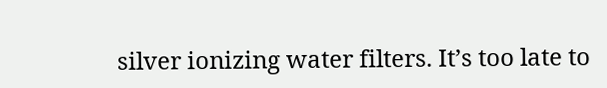silver ionizing water filters. It’s too late to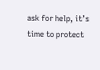ask for help, it’s time to protect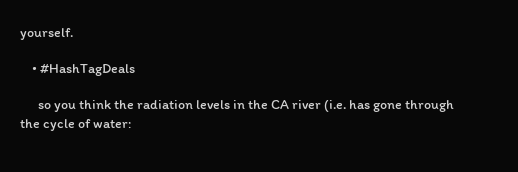yourself.

    • #HashTagDeals

      so you think the radiation levels in the CA river (i.e. has gone through the cycle of water: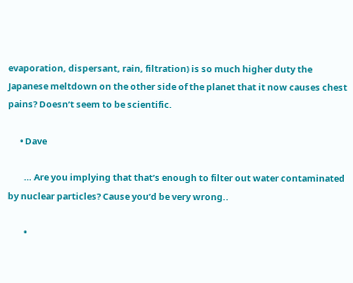evaporation, dispersant, rain, filtration) is so much higher duty the Japanese meltdown on the other side of the planet that it now causes chest pains? Doesn’t seem to be scientific.

      • Dave

        … Are you implying that that’s enough to filter out water contaminated by nuclear particles? Cause you’d be very wrong..

        •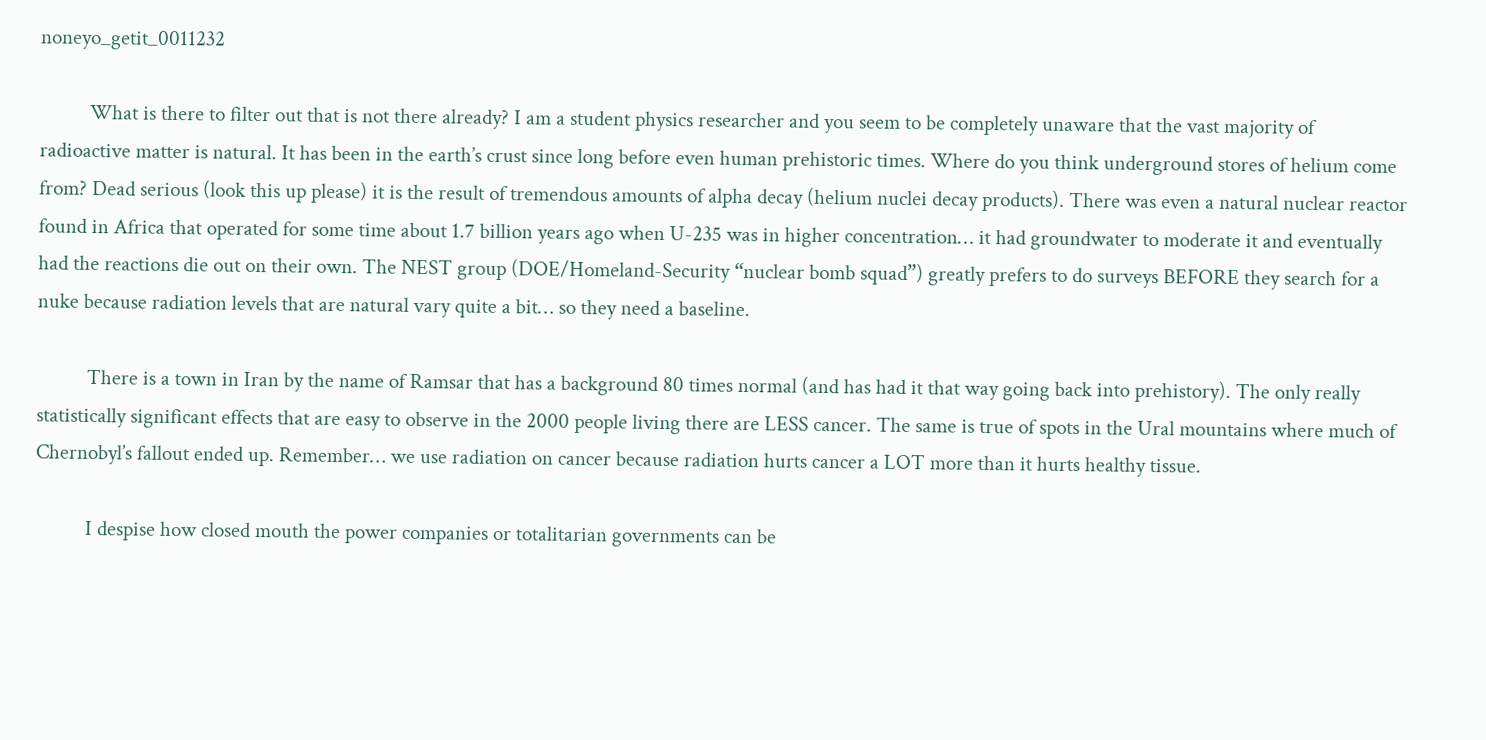noneyo_getit_0011232

          What is there to filter out that is not there already? I am a student physics researcher and you seem to be completely unaware that the vast majority of radioactive matter is natural. It has been in the earth’s crust since long before even human prehistoric times. Where do you think underground stores of helium come from? Dead serious (look this up please) it is the result of tremendous amounts of alpha decay (helium nuclei decay products). There was even a natural nuclear reactor found in Africa that operated for some time about 1.7 billion years ago when U-235 was in higher concentration… it had groundwater to moderate it and eventually had the reactions die out on their own. The NEST group (DOE/Homeland-Security “nuclear bomb squad”) greatly prefers to do surveys BEFORE they search for a nuke because radiation levels that are natural vary quite a bit… so they need a baseline.

          There is a town in Iran by the name of Ramsar that has a background 80 times normal (and has had it that way going back into prehistory). The only really statistically significant effects that are easy to observe in the 2000 people living there are LESS cancer. The same is true of spots in the Ural mountains where much of Chernobyl’s fallout ended up. Remember… we use radiation on cancer because radiation hurts cancer a LOT more than it hurts healthy tissue.

          I despise how closed mouth the power companies or totalitarian governments can be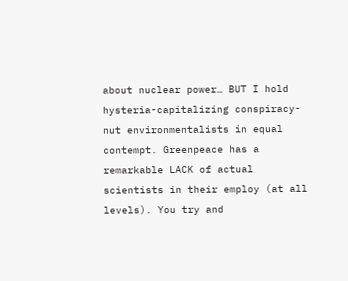about nuclear power… BUT I hold hysteria-capitalizing conspiracy-nut environmentalists in equal contempt. Greenpeace has a remarkable LACK of actual scientists in their employ (at all levels). You try and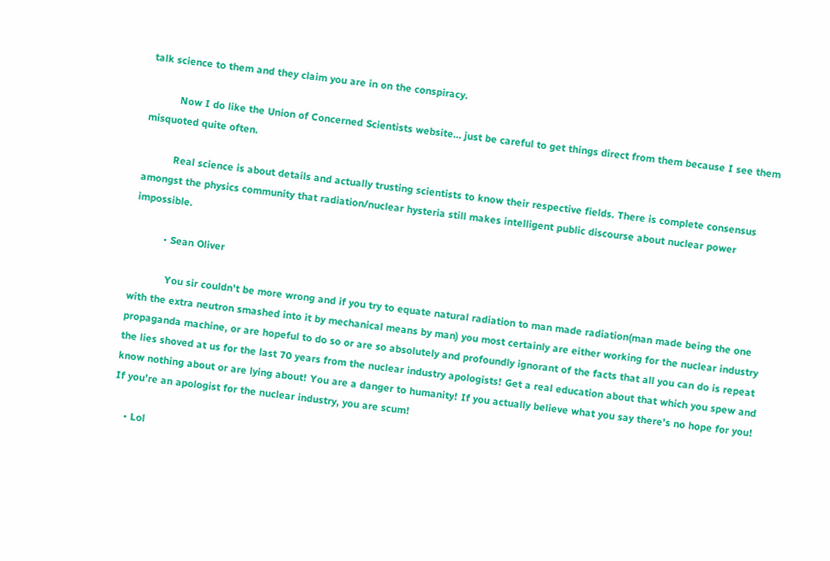talk science to them and they claim you are in on the conspiracy.

          Now I do like the Union of Concerned Scientists website… just be careful to get things direct from them because I see them misquoted quite often.

          Real science is about details and actually trusting scientists to know their respective fields. There is complete consensus amongst the physics community that radiation/nuclear hysteria still makes intelligent public discourse about nuclear power impossible.

          • Sean Oliver

            You sir couldn’t be more wrong and if you try to equate natural radiation to man made radiation(man made being the one with the extra neutron smashed into it by mechanical means by man) you most certainly are either working for the nuclear industry propaganda machine, or are hopeful to do so or are so absolutely and profoundly ignorant of the facts that all you can do is repeat the lies shoved at us for the last 70 years from the nuclear industry apologists! Get a real education about that which you spew and know nothing about or are lying about! You are a danger to humanity! If you actually believe what you say there’s no hope for you! If you’re an apologist for the nuclear industry, you are scum!

    • Lol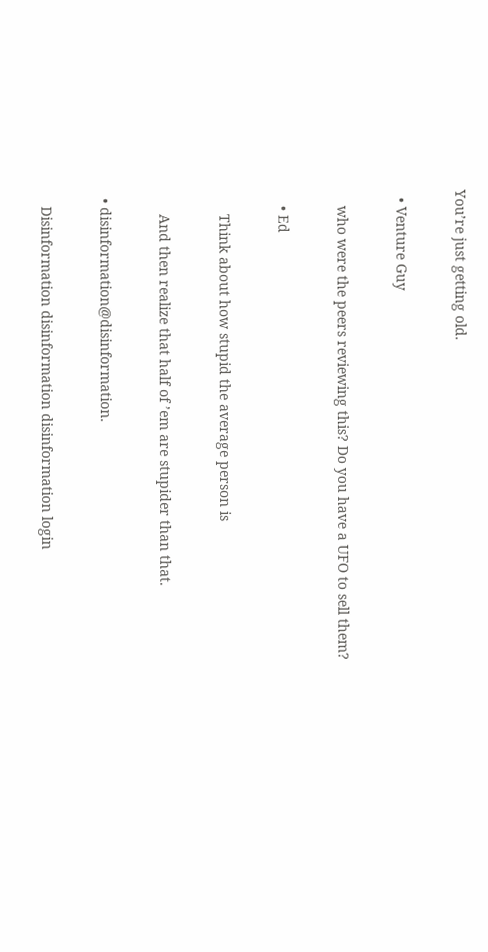You’re just getting old.

  • Venture Guy

    who were the peers reviewing this? Do you have a UFO to sell them?

    • Ed

      Think about how stupid the average person is

      And then realize that half of ’em are stupider than that.

  • disinformation@disinformation.

    Disinformation disinformation disinformation login